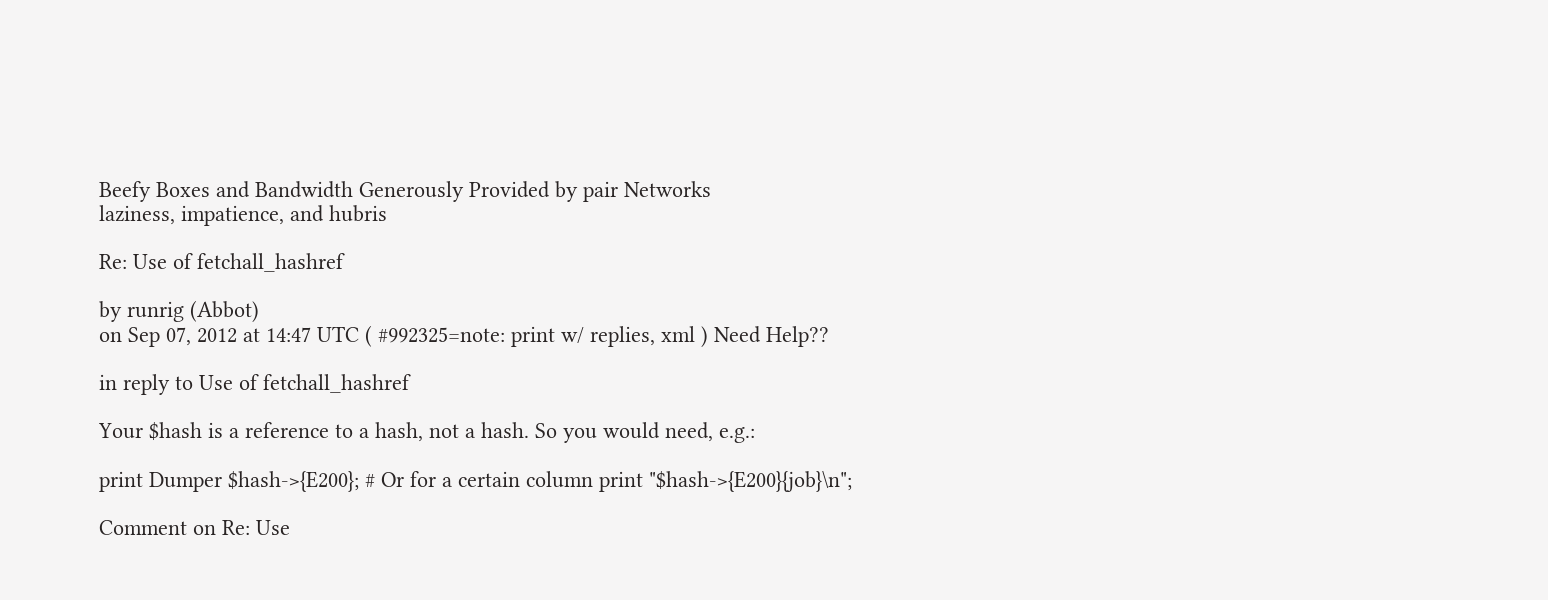Beefy Boxes and Bandwidth Generously Provided by pair Networks
laziness, impatience, and hubris

Re: Use of fetchall_hashref

by runrig (Abbot)
on Sep 07, 2012 at 14:47 UTC ( #992325=note: print w/ replies, xml ) Need Help??

in reply to Use of fetchall_hashref

Your $hash is a reference to a hash, not a hash. So you would need, e.g.:

print Dumper $hash->{E200}; # Or for a certain column print "$hash->{E200}{job}\n";

Comment on Re: Use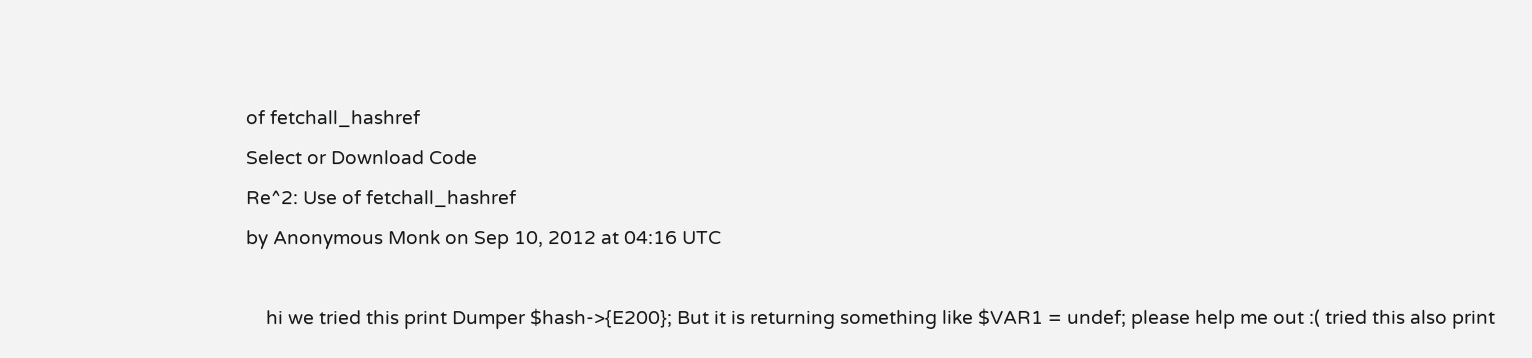of fetchall_hashref
Select or Download Code
Re^2: Use of fetchall_hashref
by Anonymous Monk on Sep 10, 2012 at 04:16 UTC

    hi we tried this print Dumper $hash->{E200}; But it is returning something like $VAR1 = undef; please help me out :( tried this also print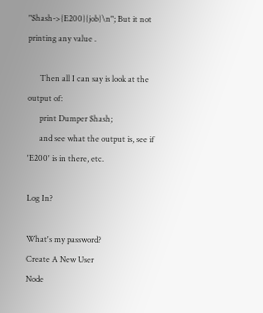"$hash->{E200}{job}\n"; But it not printing any value .

      Then all I can say is look at the output of:
      print Dumper $hash;
      and see what the output is, see if 'E200' is in there, etc.

Log In?

What's my password?
Create A New User
Node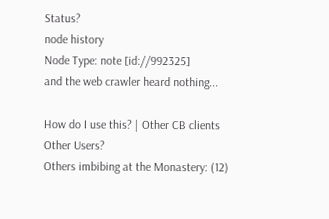Status?
node history
Node Type: note [id://992325]
and the web crawler heard nothing...

How do I use this? | Other CB clients
Other Users?
Others imbibing at the Monastery: (12)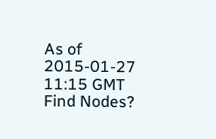As of 2015-01-27 11:15 GMT
Find Nodes?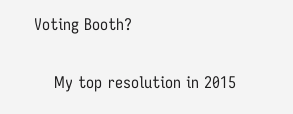Voting Booth?

    My top resolution in 2015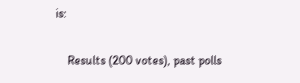is:

    Results (200 votes), past polls